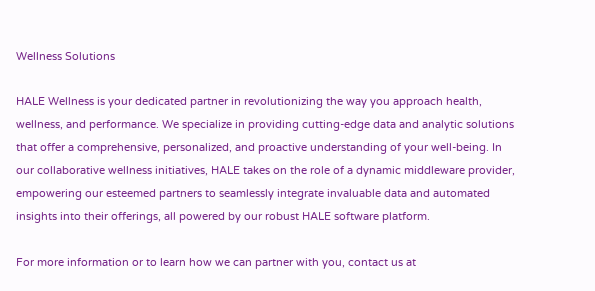Wellness Solutions

HALE Wellness is your dedicated partner in revolutionizing the way you approach health, wellness, and performance. We specialize in providing cutting-edge data and analytic solutions that offer a comprehensive, personalized, and proactive understanding of your well-being. In our collaborative wellness initiatives, HALE takes on the role of a dynamic middleware provider, empowering our esteemed partners to seamlessly integrate invaluable data and automated insights into their offerings, all powered by our robust HALE software platform.

For more information or to learn how we can partner with you, contact us at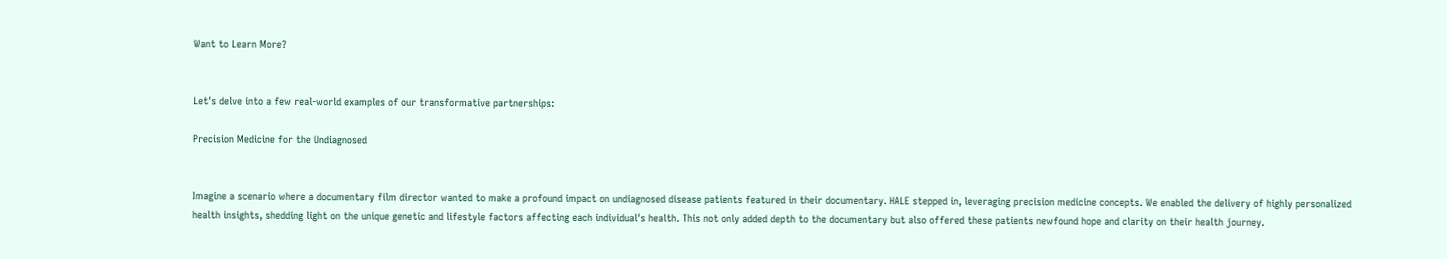Want to Learn More?


Let's delve into a few real-world examples of our transformative partnerships:

Precision Medicine for the Undiagnosed


Imagine a scenario where a documentary film director wanted to make a profound impact on undiagnosed disease patients featured in their documentary. HALE stepped in, leveraging precision medicine concepts. We enabled the delivery of highly personalized health insights, shedding light on the unique genetic and lifestyle factors affecting each individual's health. This not only added depth to the documentary but also offered these patients newfound hope and clarity on their health journey.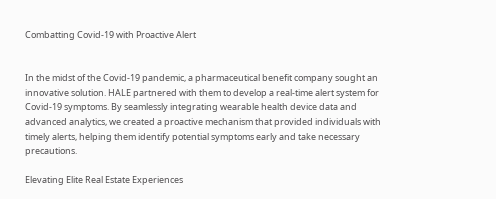Combatting Covid-19 with Proactive Alert


In the midst of the Covid-19 pandemic, a pharmaceutical benefit company sought an innovative solution. HALE partnered with them to develop a real-time alert system for Covid-19 symptoms. By seamlessly integrating wearable health device data and advanced analytics, we created a proactive mechanism that provided individuals with timely alerts, helping them identify potential symptoms early and take necessary precautions.

Elevating Elite Real Estate Experiences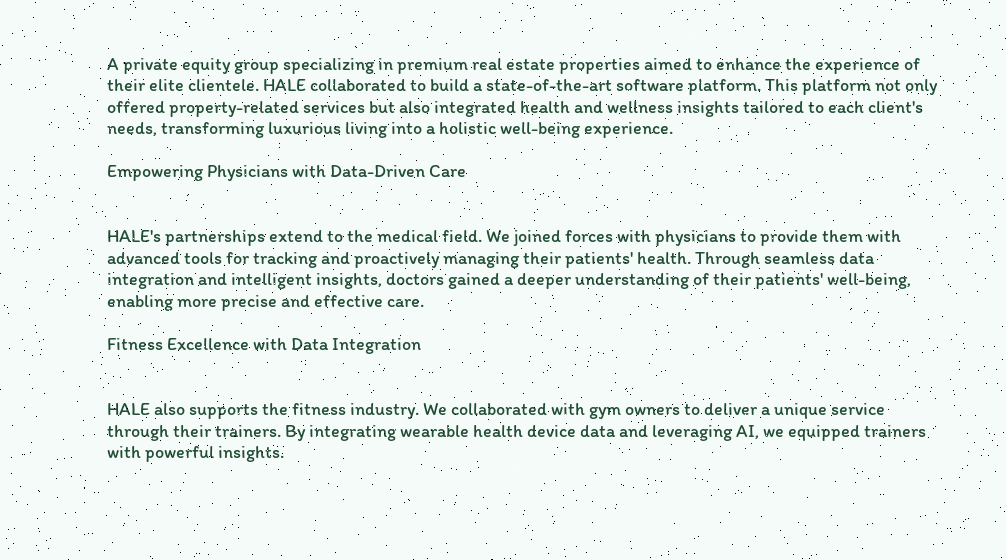A private equity group specializing in premium real estate properties aimed to enhance the experience of their elite clientele. HALE collaborated to build a state-of-the-art software platform. This platform not only offered property-related services but also integrated health and wellness insights tailored to each client's needs, transforming luxurious living into a holistic well-being experience.

Empowering Physicians with Data-Driven Care


HALE's partnerships extend to the medical field. We joined forces with physicians to provide them with advanced tools for tracking and proactively managing their patients' health. Through seamless data integration and intelligent insights, doctors gained a deeper understanding of their patients' well-being, enabling more precise and effective care.

Fitness Excellence with Data Integration


HALE also supports the fitness industry. We collaborated with gym owners to deliver a unique service through their trainers. By integrating wearable health device data and leveraging AI, we equipped trainers with powerful insights.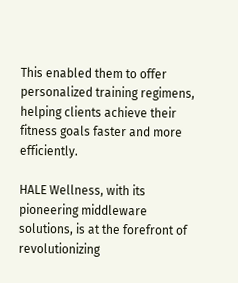This enabled them to offer personalized training regimens, helping clients achieve their fitness goals faster and more efficiently.

HALE Wellness, with its pioneering middleware solutions, is at the forefront of revolutionizing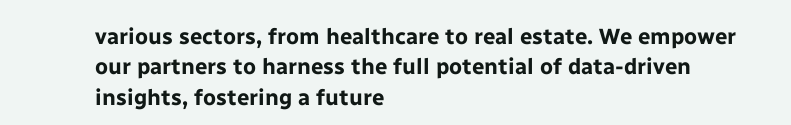various sectors, from healthcare to real estate. We empower our partners to harness the full potential of data-driven insights, fostering a future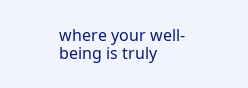where your well-being is truly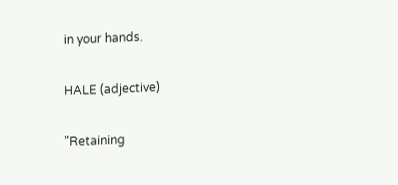in your hands.

HALE (adjective)

"Retaining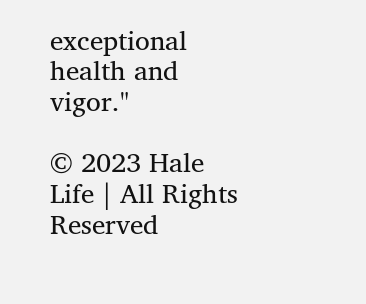exceptional health and vigor."

© 2023 Hale Life | All Rights Reserved